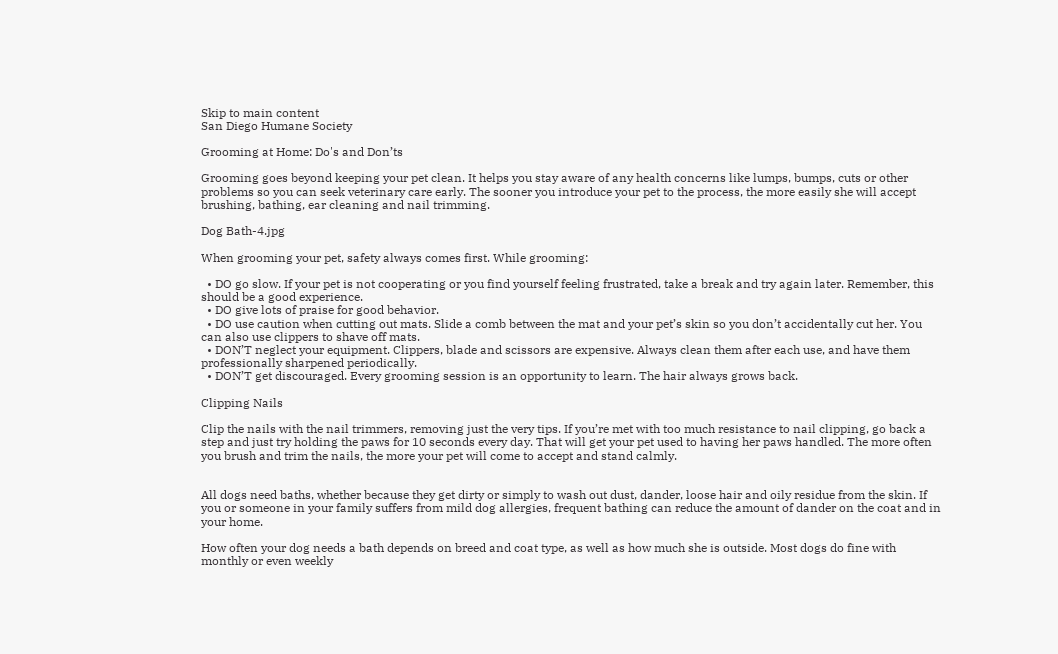Skip to main content
San Diego Humane Society

Grooming at Home: Do's and Don’ts

Grooming goes beyond keeping your pet clean. It helps you stay aware of any health concerns like lumps, bumps, cuts or other problems so you can seek veterinary care early. The sooner you introduce your pet to the process, the more easily she will accept brushing, bathing, ear cleaning and nail trimming.

Dog Bath-4.jpg

When grooming your pet, safety always comes first. While grooming:

  • DO go slow. If your pet is not cooperating or you find yourself feeling frustrated, take a break and try again later. Remember, this should be a good experience.
  • DO give lots of praise for good behavior.
  • DO use caution when cutting out mats. Slide a comb between the mat and your pet’s skin so you don’t accidentally cut her. You can also use clippers to shave off mats.
  • DON’T neglect your equipment. Clippers, blade and scissors are expensive. Always clean them after each use, and have them professionally sharpened periodically.
  • DON’T get discouraged. Every grooming session is an opportunity to learn. The hair always grows back.

Clipping Nails

Clip the nails with the nail trimmers, removing just the very tips. If you’re met with too much resistance to nail clipping, go back a step and just try holding the paws for 10 seconds every day. That will get your pet used to having her paws handled. The more often you brush and trim the nails, the more your pet will come to accept and stand calmly.


All dogs need baths, whether because they get dirty or simply to wash out dust, dander, loose hair and oily residue from the skin. If you or someone in your family suffers from mild dog allergies, frequent bathing can reduce the amount of dander on the coat and in your home.

How often your dog needs a bath depends on breed and coat type, as well as how much she is outside. Most dogs do fine with monthly or even weekly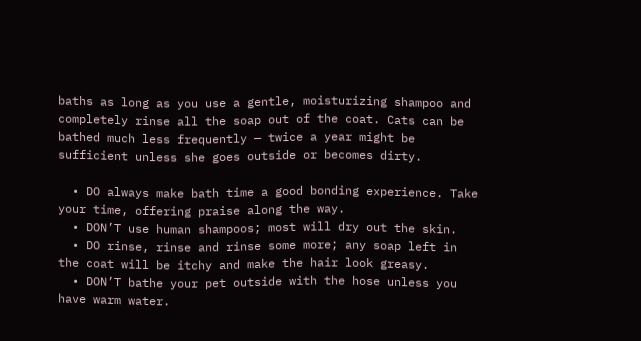baths as long as you use a gentle, moisturizing shampoo and completely rinse all the soap out of the coat. Cats can be bathed much less frequently — twice a year might be sufficient unless she goes outside or becomes dirty.

  • DO always make bath time a good bonding experience. Take your time, offering praise along the way.
  • DON’T use human shampoos; most will dry out the skin.
  • DO rinse, rinse and rinse some more; any soap left in the coat will be itchy and make the hair look greasy.
  • DON’T bathe your pet outside with the hose unless you have warm water.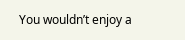You wouldn’t enjoy a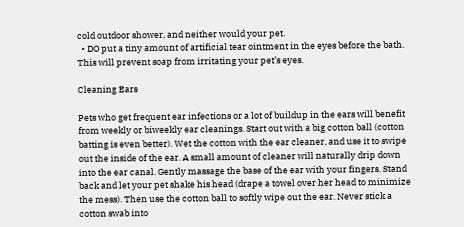cold outdoor shower, and neither would your pet.
  • DO put a tiny amount of artificial tear ointment in the eyes before the bath. This will prevent soap from irritating your pet’s eyes.

Cleaning Ears

Pets who get frequent ear infections or a lot of buildup in the ears will benefit from weekly or biweekly ear cleanings. Start out with a big cotton ball (cotton batting is even better). Wet the cotton with the ear cleaner, and use it to swipe out the inside of the ear. A small amount of cleaner will naturally drip down into the ear canal. Gently massage the base of the ear with your fingers. Stand back and let your pet shake his head (drape a towel over her head to minimize the mess). Then use the cotton ball to softly wipe out the ear. Never stick a cotton swab into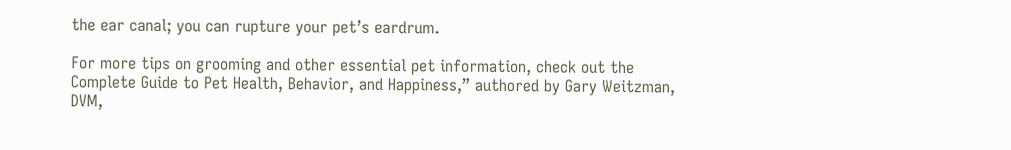the ear canal; you can rupture your pet’s eardrum.

For more tips on grooming and other essential pet information, check out the Complete Guide to Pet Health, Behavior, and Happiness,” authored by Gary Weitzman, DVM,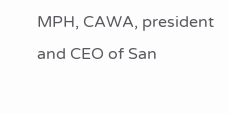MPH, CAWA, president and CEO of San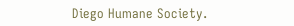Diego Humane Society.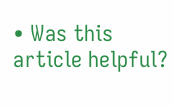• Was this article helpful?